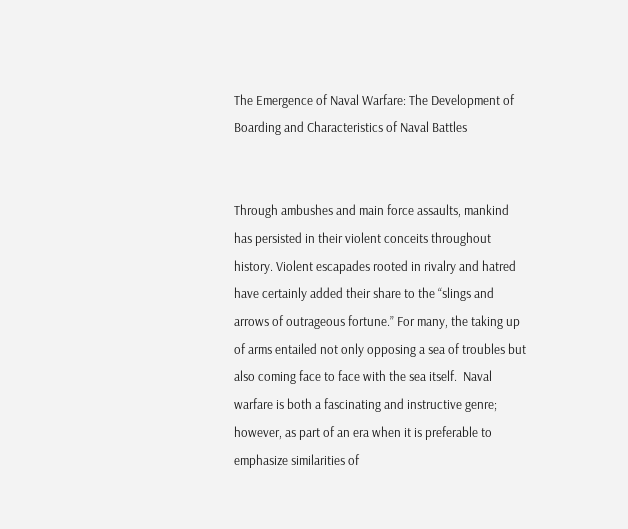The Emergence of Naval Warfare: The Development of Boarding and Characteristics of Naval Battles


Through ambushes and main force assaults, mankind has persisted in their violent conceits throughout history. Violent escapades rooted in rivalry and hatred have certainly added their share to the “slings and arrows of outrageous fortune.” For many, the taking up of arms entailed not only opposing a sea of troubles but also coming face to face with the sea itself.  Naval warfare is both a fascinating and instructive genre; however, as part of an era when it is preferable to emphasize similarities of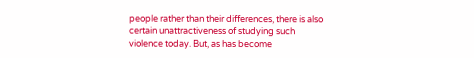people rather than their differences, there is also certain unattractiveness of studying such violence today. But, as has become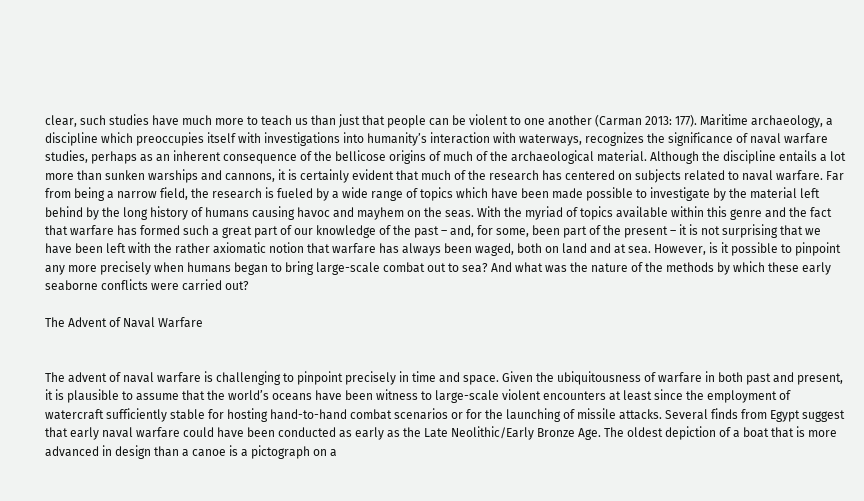clear, such studies have much more to teach us than just that people can be violent to one another (Carman 2013: 177). Maritime archaeology, a discipline which preoccupies itself with investigations into humanity’s interaction with waterways, recognizes the significance of naval warfare studies, perhaps as an inherent consequence of the bellicose origins of much of the archaeological material. Although the discipline entails a lot more than sunken warships and cannons, it is certainly evident that much of the research has centered on subjects related to naval warfare. Far from being a narrow field, the research is fueled by a wide range of topics which have been made possible to investigate by the material left behind by the long history of humans causing havoc and mayhem on the seas. With the myriad of topics available within this genre and the fact that warfare has formed such a great part of our knowledge of the past – and, for some, been part of the present – it is not surprising that we have been left with the rather axiomatic notion that warfare has always been waged, both on land and at sea. However, is it possible to pinpoint any more precisely when humans began to bring large-scale combat out to sea? And what was the nature of the methods by which these early seaborne conflicts were carried out?

The Advent of Naval Warfare


The advent of naval warfare is challenging to pinpoint precisely in time and space. Given the ubiquitousness of warfare in both past and present, it is plausible to assume that the world’s oceans have been witness to large-scale violent encounters at least since the employment of watercraft sufficiently stable for hosting hand-to-hand combat scenarios or for the launching of missile attacks. Several finds from Egypt suggest that early naval warfare could have been conducted as early as the Late Neolithic/Early Bronze Age. The oldest depiction of a boat that is more advanced in design than a canoe is a pictograph on a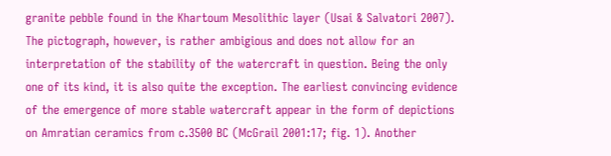granite pebble found in the Khartoum Mesolithic layer (Usai & Salvatori 2007). The pictograph, however, is rather ambigious and does not allow for an interpretation of the stability of the watercraft in question. Being the only one of its kind, it is also quite the exception. The earliest convincing evidence of the emergence of more stable watercraft appear in the form of depictions on Amratian ceramics from c.3500 BC (McGrail 2001:17; fig. 1). Another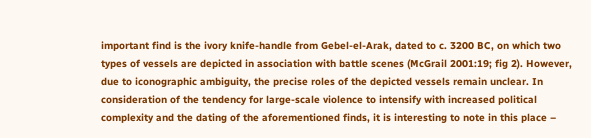important find is the ivory knife-handle from Gebel-el-Arak, dated to c. 3200 BC, on which two types of vessels are depicted in association with battle scenes (McGrail 2001:19; fig 2). However, due to iconographic ambiguity, the precise roles of the depicted vessels remain unclear. In consideration of the tendency for large-scale violence to intensify with increased political complexity and the dating of the aforementioned finds, it is interesting to note in this place –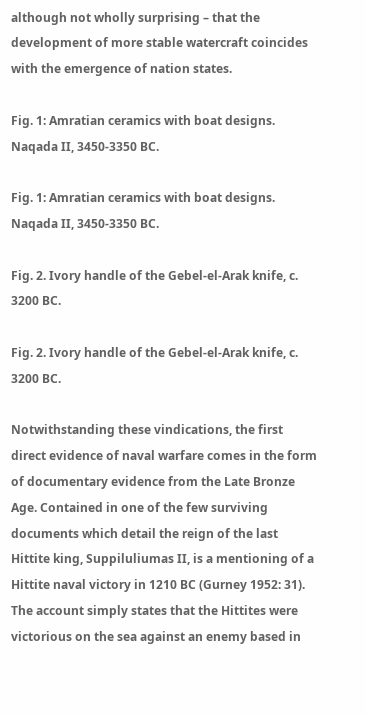although not wholly surprising – that the development of more stable watercraft coincides with the emergence of nation states.

Fig. 1: Amratian ceramics with boat designs. Naqada II, 3450-3350 BC.

Fig. 1: Amratian ceramics with boat designs. Naqada II, 3450-3350 BC.

Fig. 2. Ivory handle of the Gebel-el-Arak knife, c. 3200 BC.

Fig. 2. Ivory handle of the Gebel-el-Arak knife, c. 3200 BC.

Notwithstanding these vindications, the first direct evidence of naval warfare comes in the form of documentary evidence from the Late Bronze Age. Contained in one of the few surviving documents which detail the reign of the last Hittite king, Suppiluliumas II, is a mentioning of a Hittite naval victory in 1210 BC (Gurney 1952: 31). The account simply states that the Hittites were victorious on the sea against an enemy based in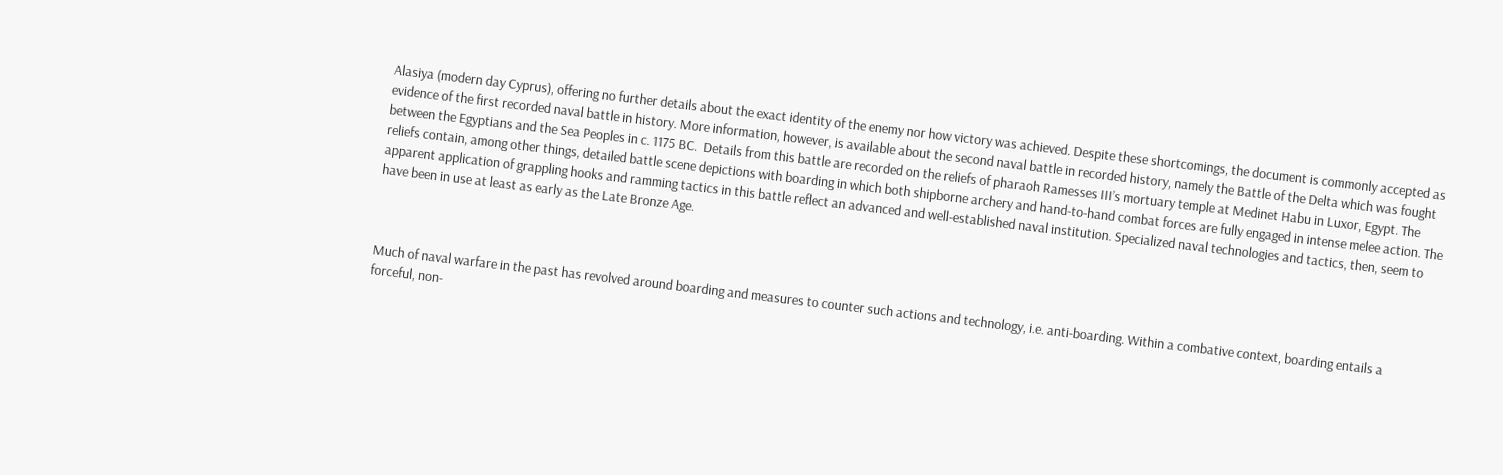Alasiya (modern day Cyprus), offering no further details about the exact identity of the enemy nor how victory was achieved. Despite these shortcomings, the document is commonly accepted as evidence of the first recorded naval battle in history. More information, however, is available about the second naval battle in recorded history, namely the Battle of the Delta which was fought between the Egyptians and the Sea Peoples in c. 1175 BC.  Details from this battle are recorded on the reliefs of pharaoh Ramesses III’s mortuary temple at Medinet Habu in Luxor, Egypt. The reliefs contain, among other things, detailed battle scene depictions with boarding in which both shipborne archery and hand-to-hand combat forces are fully engaged in intense melee action. The apparent application of grappling hooks and ramming tactics in this battle reflect an advanced and well-established naval institution. Specialized naval technologies and tactics, then, seem to have been in use at least as early as the Late Bronze Age.



Much of naval warfare in the past has revolved around boarding and measures to counter such actions and technology, i.e. anti-boarding. Within a combative context, boarding entails a forceful, non-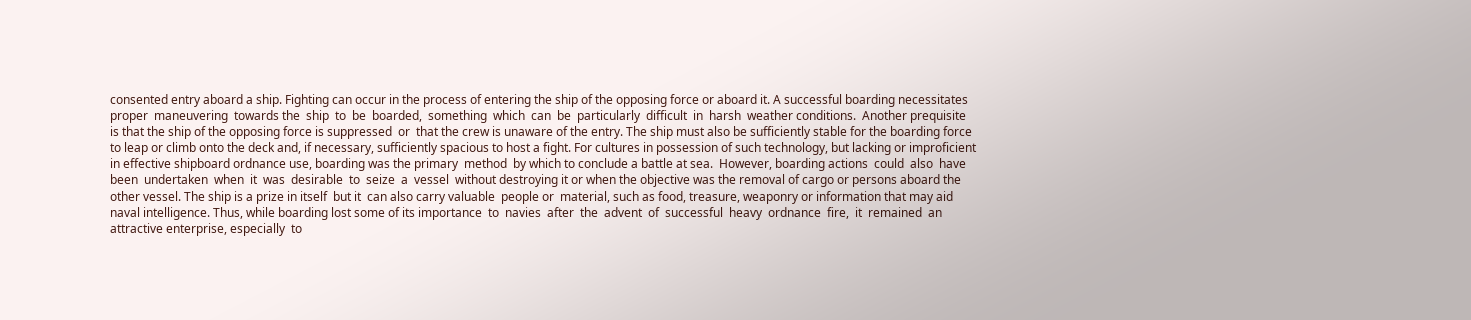consented entry aboard a ship. Fighting can occur in the process of entering the ship of the opposing force or aboard it. A successful boarding necessitates  proper  maneuvering  towards the  ship  to  be  boarded,  something  which  can  be  particularly  difficult  in  harsh  weather conditions.  Another prequisite is that the ship of the opposing force is suppressed  or  that the crew is unaware of the entry. The ship must also be sufficiently stable for the boarding force to leap or climb onto the deck and, if necessary, sufficiently spacious to host a fight. For cultures in possession of such technology, but lacking or improficient in effective shipboard ordnance use, boarding was the primary  method  by which to conclude a battle at sea.  However, boarding actions  could  also  have  been  undertaken  when  it  was  desirable  to  seize  a  vessel  without destroying it or when the objective was the removal of cargo or persons aboard the other vessel. The ship is a prize in itself  but it  can also carry valuable  people or  material, such as food, treasure, weaponry or information that may aid naval intelligence. Thus, while boarding lost some of its importance  to  navies  after  the  advent  of  successful  heavy  ordnance  fire,  it  remained  an attractive enterprise, especially  to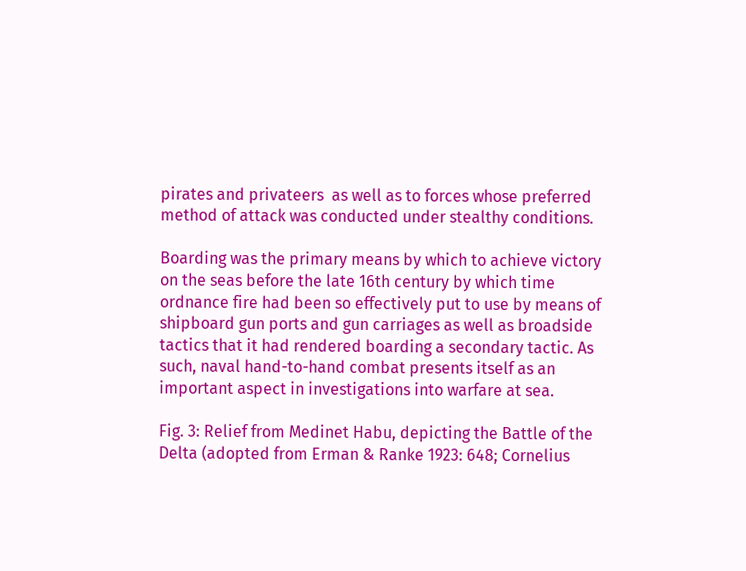pirates and privateers  as well as to forces whose preferred method of attack was conducted under stealthy conditions.

Boarding was the primary means by which to achieve victory on the seas before the late 16th century by which time ordnance fire had been so effectively put to use by means of shipboard gun ports and gun carriages as well as broadside tactics that it had rendered boarding a secondary tactic. As such, naval hand-to-hand combat presents itself as an important aspect in investigations into warfare at sea.

Fig. 3: Relief from Medinet Habu, depicting the Battle of the Delta (adopted from Erman & Ranke 1923: 648; Cornelius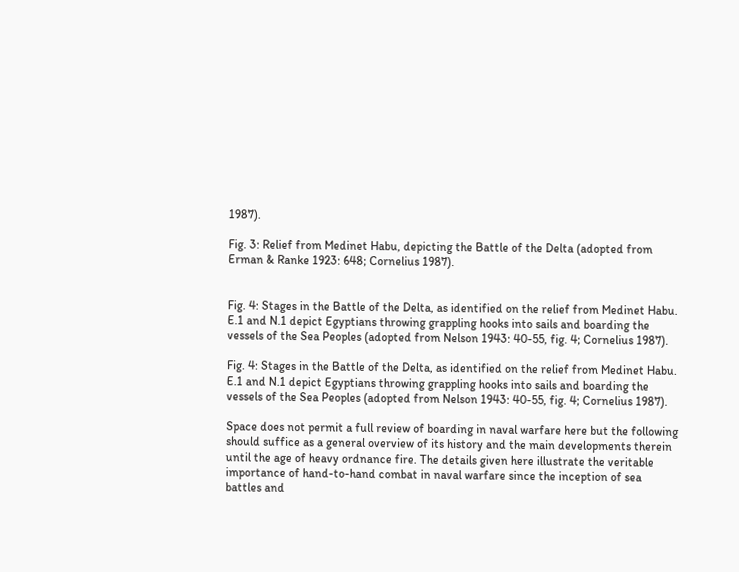1987).

Fig. 3: Relief from Medinet Habu, depicting the Battle of the Delta (adopted from Erman & Ranke 1923: 648; Cornelius 1987).


Fig. 4: Stages in the Battle of the Delta, as identified on the relief from Medinet Habu. E.1 and N.1 depict Egyptians throwing grappling hooks into sails and boarding the vessels of the Sea Peoples (adopted from Nelson 1943: 40-55, fig. 4; Cornelius 1987).

Fig. 4: Stages in the Battle of the Delta, as identified on the relief from Medinet Habu. E.1 and N.1 depict Egyptians throwing grappling hooks into sails and boarding the vessels of the Sea Peoples (adopted from Nelson 1943: 40-55, fig. 4; Cornelius 1987).

Space does not permit a full review of boarding in naval warfare here but the following should suffice as a general overview of its history and the main developments therein until the age of heavy ordnance fire. The details given here illustrate the veritable importance of hand-to-hand combat in naval warfare since the inception of sea battles and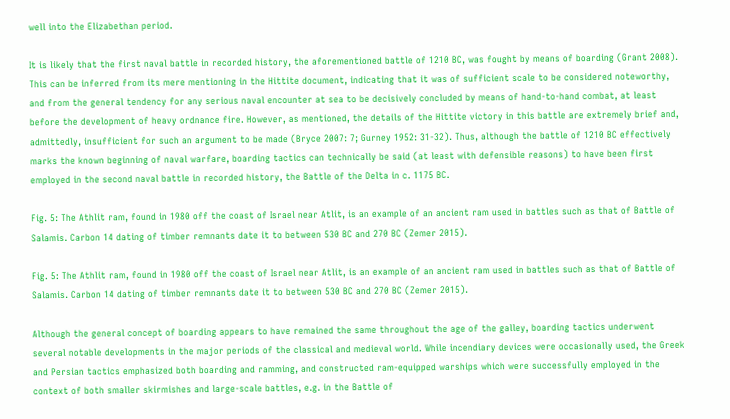well into the Elizabethan period.

It is likely that the first naval battle in recorded history, the aforementioned battle of 1210 BC, was fought by means of boarding (Grant 2008). This can be inferred from its mere mentioning in the Hittite document, indicating that it was of sufficient scale to be considered noteworthy, and from the general tendency for any serious naval encounter at sea to be decisively concluded by means of hand-to-hand combat, at least before the development of heavy ordnance fire. However, as mentioned, the details of the Hittite victory in this battle are extremely brief and, admittedly, insufficient for such an argument to be made (Bryce 2007: 7; Gurney 1952: 31-32). Thus, although the battle of 1210 BC effectively marks the known beginning of naval warfare, boarding tactics can technically be said (at least with defensible reasons) to have been first employed in the second naval battle in recorded history, the Battle of the Delta in c. 1175 BC.

Fig. 5: The Athlit ram, found in 1980 off the coast of Israel near Atlit, is an example of an ancient ram used in battles such as that of Battle of Salamis. Carbon 14 dating of timber remnants date it to between 530 BC and 270 BC (Zemer 2015).

Fig. 5: The Athlit ram, found in 1980 off the coast of Israel near Atlit, is an example of an ancient ram used in battles such as that of Battle of Salamis. Carbon 14 dating of timber remnants date it to between 530 BC and 270 BC (Zemer 2015).

Although the general concept of boarding appears to have remained the same throughout the age of the galley, boarding tactics underwent several notable developments in the major periods of the classical and medieval world. While incendiary devices were occasionally used, the Greek and Persian tactics emphasized both boarding and ramming, and constructed ram-equipped warships which were successfully employed in the context of both smaller skirmishes and large-scale battles, e.g. in the Battle of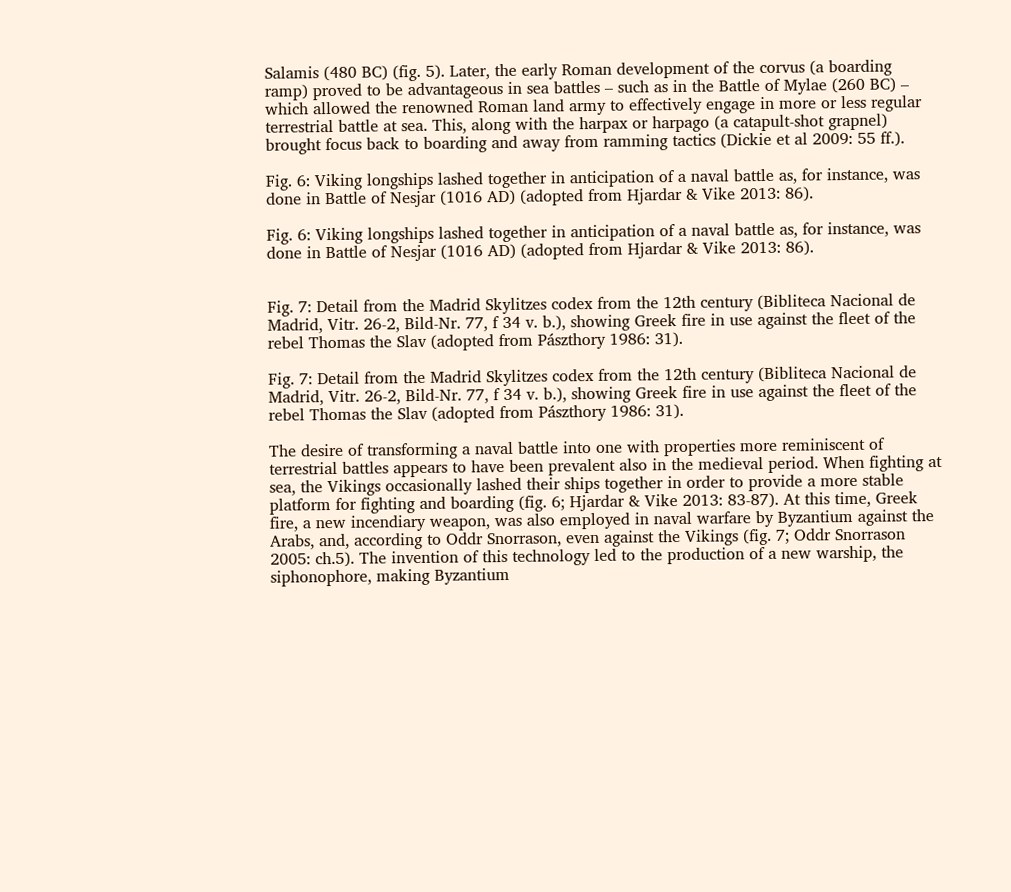Salamis (480 BC) (fig. 5). Later, the early Roman development of the corvus (a boarding ramp) proved to be advantageous in sea battles – such as in the Battle of Mylae (260 BC) – which allowed the renowned Roman land army to effectively engage in more or less regular terrestrial battle at sea. This, along with the harpax or harpago (a catapult-shot grapnel) brought focus back to boarding and away from ramming tactics (Dickie et al 2009: 55 ff.).

Fig. 6: Viking longships lashed together in anticipation of a naval battle as, for instance, was done in Battle of Nesjar (1016 AD) (adopted from Hjardar & Vike 2013: 86).

Fig. 6: Viking longships lashed together in anticipation of a naval battle as, for instance, was done in Battle of Nesjar (1016 AD) (adopted from Hjardar & Vike 2013: 86).


Fig. 7: Detail from the Madrid Skylitzes codex from the 12th century (Bibliteca Nacional de Madrid, Vitr. 26-2, Bild-Nr. 77, f 34 v. b.), showing Greek fire in use against the fleet of the rebel Thomas the Slav (adopted from Pászthory 1986: 31).

Fig. 7: Detail from the Madrid Skylitzes codex from the 12th century (Bibliteca Nacional de Madrid, Vitr. 26-2, Bild-Nr. 77, f 34 v. b.), showing Greek fire in use against the fleet of the rebel Thomas the Slav (adopted from Pászthory 1986: 31).

The desire of transforming a naval battle into one with properties more reminiscent of terrestrial battles appears to have been prevalent also in the medieval period. When fighting at sea, the Vikings occasionally lashed their ships together in order to provide a more stable platform for fighting and boarding (fig. 6; Hjardar & Vike 2013: 83-87). At this time, Greek fire, a new incendiary weapon, was also employed in naval warfare by Byzantium against the Arabs, and, according to Oddr Snorrason, even against the Vikings (fig. 7; Oddr Snorrason 2005: ch.5). The invention of this technology led to the production of a new warship, the siphonophore, making Byzantium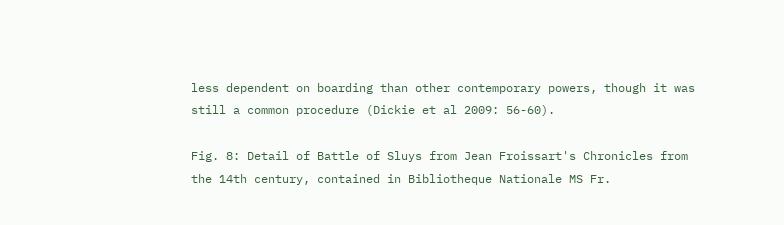less dependent on boarding than other contemporary powers, though it was still a common procedure (Dickie et al 2009: 56-60).

Fig. 8: Detail of Battle of Sluys from Jean Froissart's Chronicles from the 14th century, contained in Bibliotheque Nationale MS Fr.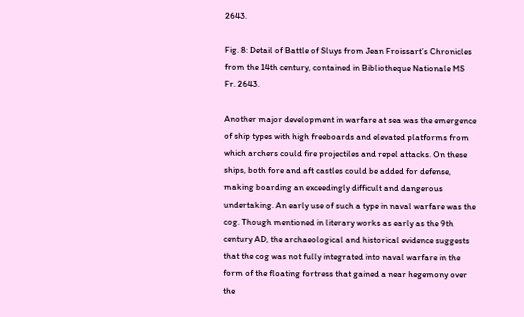2643.

Fig. 8: Detail of Battle of Sluys from Jean Froissart’s Chronicles from the 14th century, contained in Bibliotheque Nationale MS Fr. 2643.

Another major development in warfare at sea was the emergence of ship types with high freeboards and elevated platforms from which archers could fire projectiles and repel attacks. On these ships, both fore and aft castles could be added for defense, making boarding an exceedingly difficult and dangerous undertaking. An early use of such a type in naval warfare was the cog. Though mentioned in literary works as early as the 9th century AD, the archaeological and historical evidence suggests that the cog was not fully integrated into naval warfare in the form of the floating fortress that gained a near hegemony over the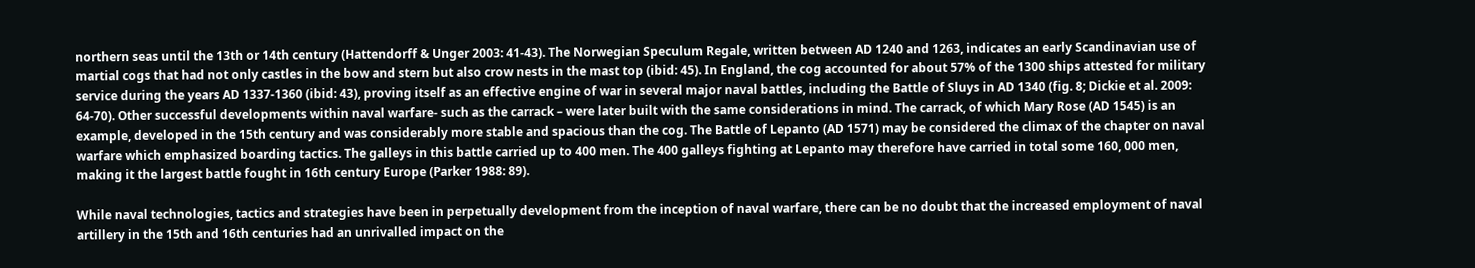northern seas until the 13th or 14th century (Hattendorff & Unger 2003: 41-43). The Norwegian Speculum Regale, written between AD 1240 and 1263, indicates an early Scandinavian use of martial cogs that had not only castles in the bow and stern but also crow nests in the mast top (ibid: 45). In England, the cog accounted for about 57% of the 1300 ships attested for military service during the years AD 1337-1360 (ibid: 43), proving itself as an effective engine of war in several major naval battles, including the Battle of Sluys in AD 1340 (fig. 8; Dickie et al. 2009: 64-70). Other successful developments within naval warfare- such as the carrack – were later built with the same considerations in mind. The carrack, of which Mary Rose (AD 1545) is an example, developed in the 15th century and was considerably more stable and spacious than the cog. The Battle of Lepanto (AD 1571) may be considered the climax of the chapter on naval warfare which emphasized boarding tactics. The galleys in this battle carried up to 400 men. The 400 galleys fighting at Lepanto may therefore have carried in total some 160, 000 men, making it the largest battle fought in 16th century Europe (Parker 1988: 89).

While naval technologies, tactics and strategies have been in perpetually development from the inception of naval warfare, there can be no doubt that the increased employment of naval artillery in the 15th and 16th centuries had an unrivalled impact on the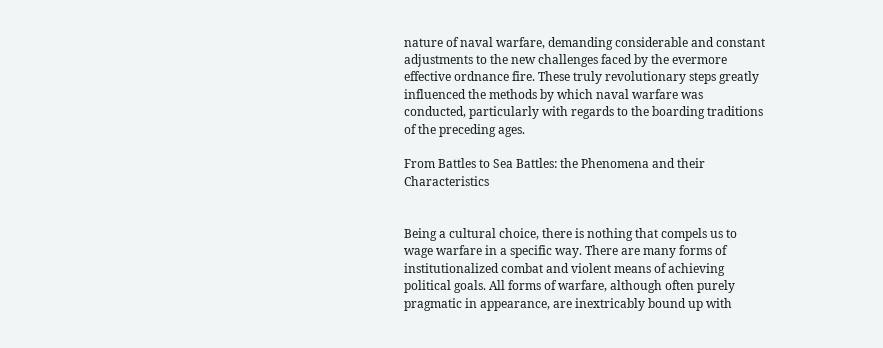nature of naval warfare, demanding considerable and constant adjustments to the new challenges faced by the evermore effective ordnance fire. These truly revolutionary steps greatly influenced the methods by which naval warfare was conducted, particularly with regards to the boarding traditions of the preceding ages.

From Battles to Sea Battles: the Phenomena and their Characteristics


Being a cultural choice, there is nothing that compels us to wage warfare in a specific way. There are many forms of institutionalized combat and violent means of achieving political goals. All forms of warfare, although often purely pragmatic in appearance, are inextricably bound up with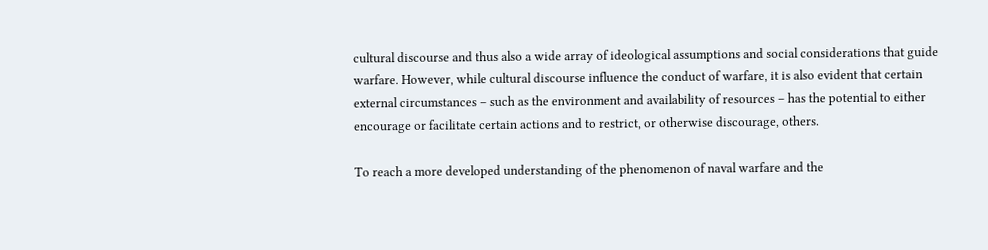cultural discourse and thus also a wide array of ideological assumptions and social considerations that guide warfare. However, while cultural discourse influence the conduct of warfare, it is also evident that certain external circumstances – such as the environment and availability of resources – has the potential to either encourage or facilitate certain actions and to restrict, or otherwise discourage, others.

To reach a more developed understanding of the phenomenon of naval warfare and the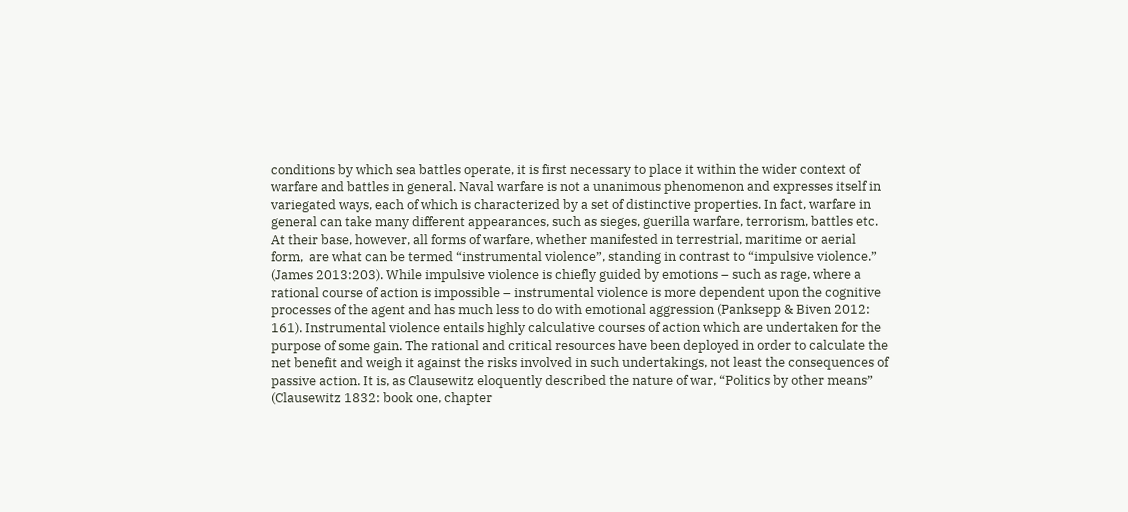conditions by which sea battles operate, it is first necessary to place it within the wider context of warfare and battles in general. Naval warfare is not a unanimous phenomenon and expresses itself in variegated ways, each of which is characterized by a set of distinctive properties. In fact, warfare in general can take many different appearances, such as sieges, guerilla warfare, terrorism, battles etc. At their base, however, all forms of warfare, whether manifested in terrestrial, maritime or aerial form,  are what can be termed “instrumental violence”, standing in contrast to “impulsive violence.” (James 2013:203). While impulsive violence is chiefly guided by emotions – such as rage, where a rational course of action is impossible – instrumental violence is more dependent upon the cognitive processes of the agent and has much less to do with emotional aggression (Panksepp & Biven 2012: 161). Instrumental violence entails highly calculative courses of action which are undertaken for the purpose of some gain. The rational and critical resources have been deployed in order to calculate the net benefit and weigh it against the risks involved in such undertakings, not least the consequences of passive action. It is, as Clausewitz eloquently described the nature of war, “Politics by other means” (Clausewitz 1832: book one, chapter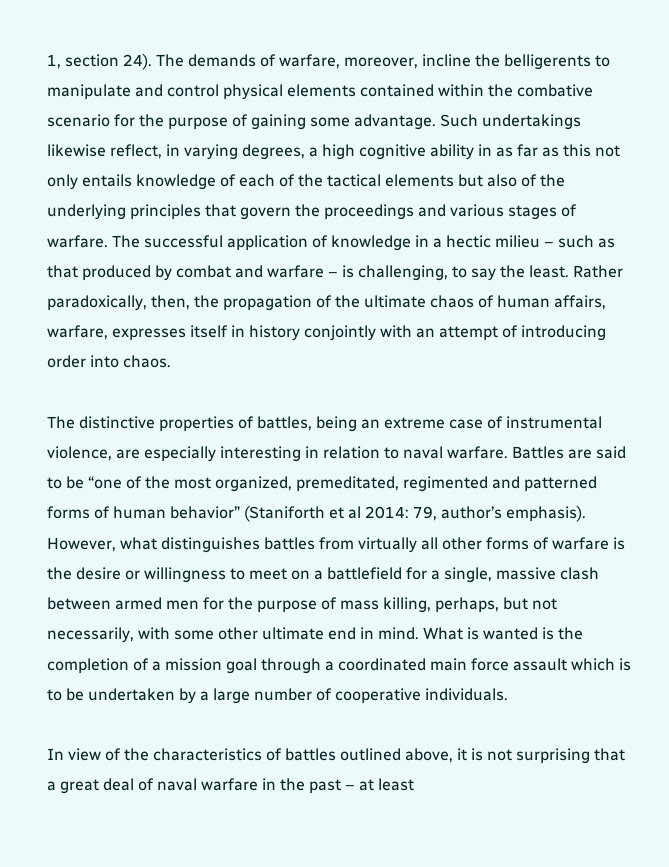1, section 24). The demands of warfare, moreover, incline the belligerents to manipulate and control physical elements contained within the combative scenario for the purpose of gaining some advantage. Such undertakings likewise reflect, in varying degrees, a high cognitive ability in as far as this not only entails knowledge of each of the tactical elements but also of the underlying principles that govern the proceedings and various stages of warfare. The successful application of knowledge in a hectic milieu – such as that produced by combat and warfare – is challenging, to say the least. Rather paradoxically, then, the propagation of the ultimate chaos of human affairs, warfare, expresses itself in history conjointly with an attempt of introducing order into chaos.

The distinctive properties of battles, being an extreme case of instrumental violence, are especially interesting in relation to naval warfare. Battles are said to be “one of the most organized, premeditated, regimented and patterned forms of human behavior” (Staniforth et al 2014: 79, author’s emphasis). However, what distinguishes battles from virtually all other forms of warfare is the desire or willingness to meet on a battlefield for a single, massive clash between armed men for the purpose of mass killing, perhaps, but not necessarily, with some other ultimate end in mind. What is wanted is the completion of a mission goal through a coordinated main force assault which is to be undertaken by a large number of cooperative individuals.

In view of the characteristics of battles outlined above, it is not surprising that a great deal of naval warfare in the past – at least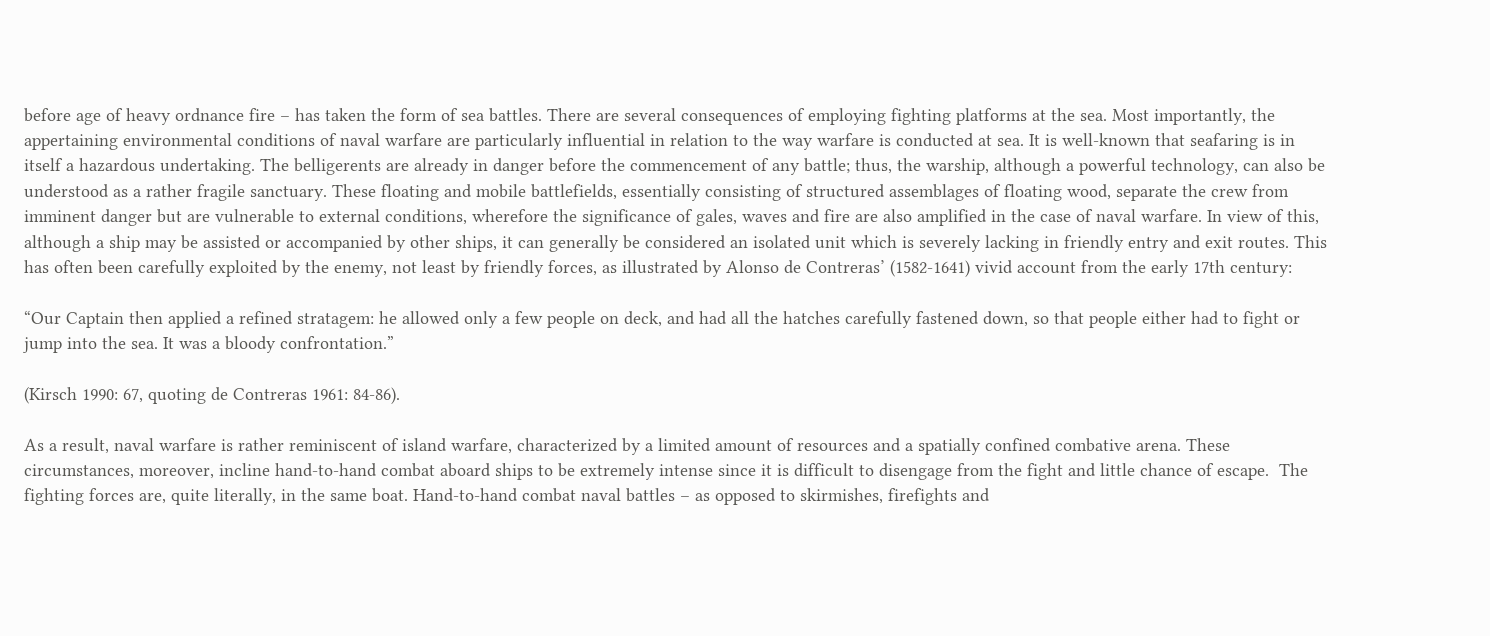before age of heavy ordnance fire – has taken the form of sea battles. There are several consequences of employing fighting platforms at the sea. Most importantly, the appertaining environmental conditions of naval warfare are particularly influential in relation to the way warfare is conducted at sea. It is well-known that seafaring is in itself a hazardous undertaking. The belligerents are already in danger before the commencement of any battle; thus, the warship, although a powerful technology, can also be understood as a rather fragile sanctuary. These floating and mobile battlefields, essentially consisting of structured assemblages of floating wood, separate the crew from imminent danger but are vulnerable to external conditions, wherefore the significance of gales, waves and fire are also amplified in the case of naval warfare. In view of this, although a ship may be assisted or accompanied by other ships, it can generally be considered an isolated unit which is severely lacking in friendly entry and exit routes. This has often been carefully exploited by the enemy, not least by friendly forces, as illustrated by Alonso de Contreras’ (1582-1641) vivid account from the early 17th century:

“Our Captain then applied a refined stratagem: he allowed only a few people on deck, and had all the hatches carefully fastened down, so that people either had to fight or jump into the sea. It was a bloody confrontation.”

(Kirsch 1990: 67, quoting de Contreras 1961: 84-86).

As a result, naval warfare is rather reminiscent of island warfare, characterized by a limited amount of resources and a spatially confined combative arena. These circumstances, moreover, incline hand-to-hand combat aboard ships to be extremely intense since it is difficult to disengage from the fight and little chance of escape.  The fighting forces are, quite literally, in the same boat. Hand-to-hand combat naval battles – as opposed to skirmishes, firefights and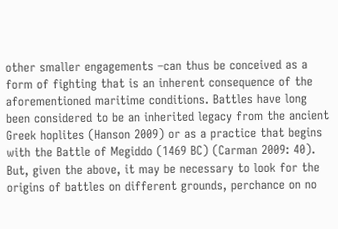other smaller engagements –can thus be conceived as a form of fighting that is an inherent consequence of the aforementioned maritime conditions. Battles have long been considered to be an inherited legacy from the ancient Greek hoplites (Hanson 2009) or as a practice that begins with the Battle of Megiddo (1469 BC) (Carman 2009: 40). But, given the above, it may be necessary to look for the origins of battles on different grounds, perchance on no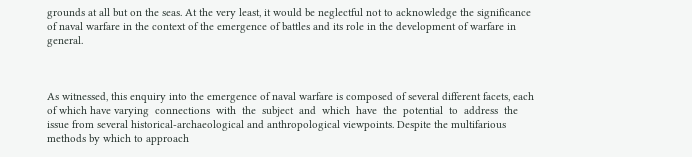grounds at all but on the seas. At the very least, it would be neglectful not to acknowledge the significance of naval warfare in the context of the emergence of battles and its role in the development of warfare in general.



As witnessed, this enquiry into the emergence of naval warfare is composed of several different facets, each of which have varying  connections  with  the  subject  and  which  have  the  potential  to  address  the  issue from several historical-archaeological and anthropological viewpoints. Despite the multifarious methods by which to approach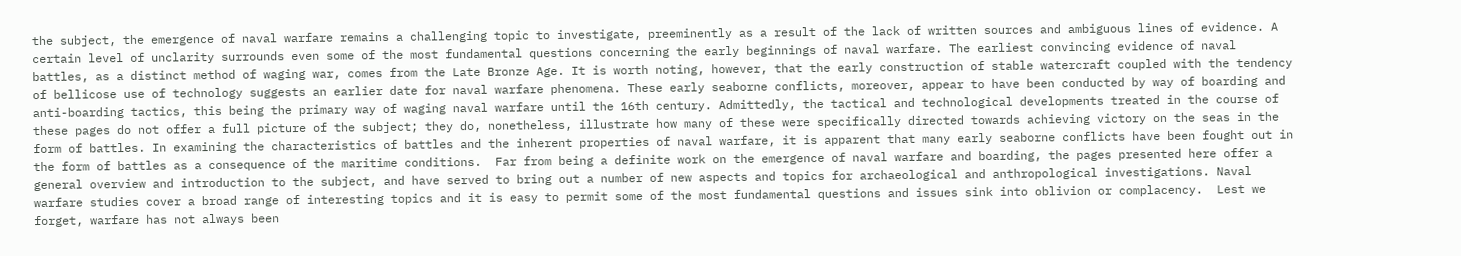the subject, the emergence of naval warfare remains a challenging topic to investigate, preeminently as a result of the lack of written sources and ambiguous lines of evidence. A certain level of unclarity surrounds even some of the most fundamental questions concerning the early beginnings of naval warfare. The earliest convincing evidence of naval battles, as a distinct method of waging war, comes from the Late Bronze Age. It is worth noting, however, that the early construction of stable watercraft coupled with the tendency of bellicose use of technology suggests an earlier date for naval warfare phenomena. These early seaborne conflicts, moreover, appear to have been conducted by way of boarding and anti-boarding tactics, this being the primary way of waging naval warfare until the 16th century. Admittedly, the tactical and technological developments treated in the course of these pages do not offer a full picture of the subject; they do, nonetheless, illustrate how many of these were specifically directed towards achieving victory on the seas in the form of battles. In examining the characteristics of battles and the inherent properties of naval warfare, it is apparent that many early seaborne conflicts have been fought out in the form of battles as a consequence of the maritime conditions.  Far from being a definite work on the emergence of naval warfare and boarding, the pages presented here offer a general overview and introduction to the subject, and have served to bring out a number of new aspects and topics for archaeological and anthropological investigations. Naval warfare studies cover a broad range of interesting topics and it is easy to permit some of the most fundamental questions and issues sink into oblivion or complacency.  Lest we forget, warfare has not always been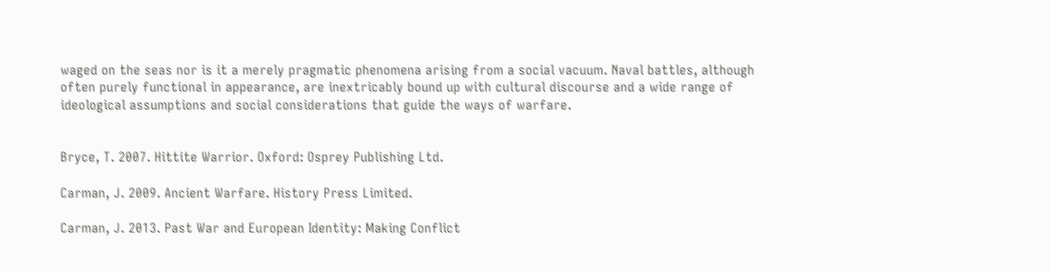waged on the seas nor is it a merely pragmatic phenomena arising from a social vacuum. Naval battles, although often purely functional in appearance, are inextricably bound up with cultural discourse and a wide range of ideological assumptions and social considerations that guide the ways of warfare.


Bryce, T. 2007. Hittite Warrior. Oxford: Osprey Publishing Ltd.

Carman, J. 2009. Ancient Warfare. History Press Limited.

Carman, J. 2013. Past War and European Identity: Making Conflict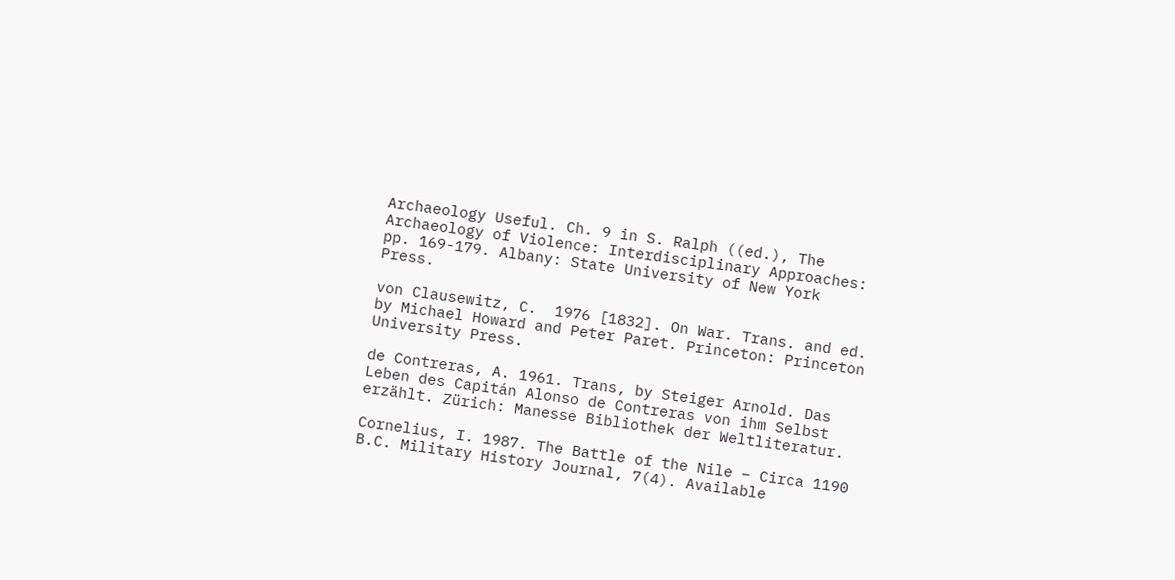Archaeology Useful. Ch. 9 in S. Ralph ((ed.), The Archaeology of Violence: Interdisciplinary Approaches: pp. 169-179. Albany: State University of New York Press.

von Clausewitz, C.  1976 [1832]. On War. Trans. and ed. by Michael Howard and Peter Paret. Princeton: Princeton University Press.

de Contreras, A. 1961. Trans, by Steiger Arnold. Das Leben des Capitán Alonso de Contreras von ihm Selbst erzählt. Zürich: Manesse Bibliothek der Weltliteratur.

Cornelius, I. 1987. The Battle of the Nile – Circa 1190 B.C. Military History Journal, 7(4). Available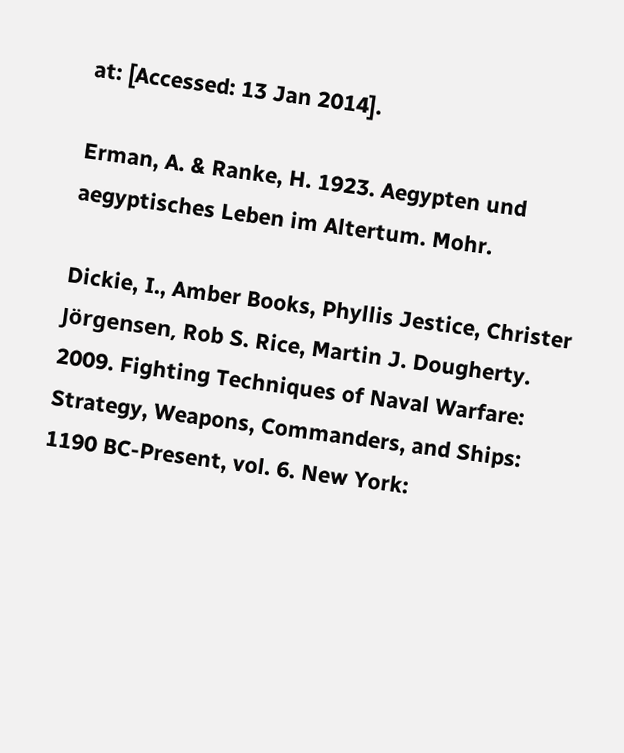at: [Accessed: 13 Jan 2014].

Erman, A. & Ranke, H. 1923. Aegypten und aegyptisches Leben im Altertum. Mohr.

Dickie, I., Amber Books, Phyllis Jestice, Christer Jörgensen, Rob S. Rice, Martin J. Dougherty. 2009. Fighting Techniques of Naval Warfare: Strategy, Weapons, Commanders, and Ships: 1190 BC-Present, vol. 6. New York: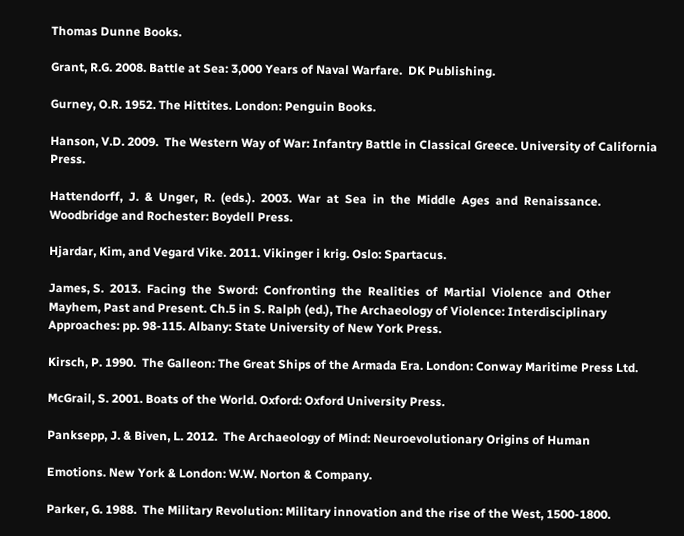Thomas Dunne Books.

Grant, R.G. 2008. Battle at Sea: 3,000 Years of Naval Warfare.  DK Publishing.

Gurney, O.R. 1952. The Hittites. London: Penguin Books.

Hanson, V.D. 2009.  The Western Way of War: Infantry Battle in Classical Greece. University of California Press.

Hattendorff,  J.  &  Unger,  R.  (eds.).  2003.  War  at  Sea  in  the  Middle  Ages  and  Renaissance. Woodbridge and Rochester: Boydell Press.

Hjardar, Kim, and Vegard Vike. 2011. Vikinger i krig. Oslo: Spartacus.

James, S.  2013.  Facing  the  Sword:  Confronting  the  Realities  of  Martial  Violence  and  Other Mayhem, Past and Present. Ch.5 in S. Ralph (ed.), The Archaeology of Violence: Interdisciplinary Approaches: pp. 98-115. Albany: State University of New York Press.

Kirsch, P. 1990.  The Galleon: The Great Ships of the Armada Era. London: Conway Maritime Press Ltd.

McGrail, S. 2001. Boats of the World. Oxford: Oxford University Press.

Panksepp, J. & Biven, L. 2012.  The Archaeology of Mind: Neuroevolutionary Origins of Human

Emotions. New York & London: W.W. Norton & Company.

Parker, G. 1988.  The Military Revolution: Military innovation and the rise of the West, 1500-1800.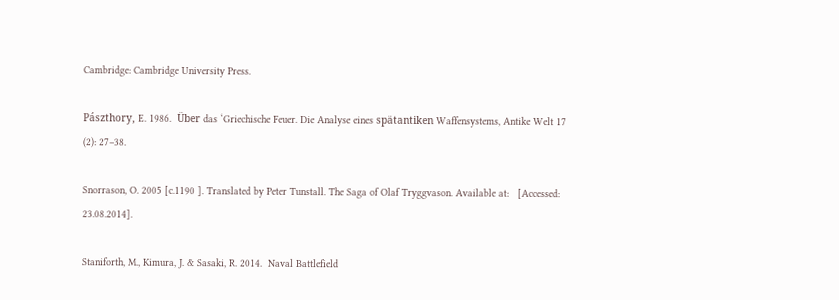Cambridge: Cambridge University Press.

Pászthory, E. 1986.  Über das ‘Griechische Feuer. Die Analyse eines spätantiken Waffensystems, Antike Welt 17 (2): 27–38.

Snorrason, O. 2005 [c.1190 ]. Translated by Peter Tunstall. The Saga of Olaf Tryggvason. Available at:   [Accessed: 23.08.2014].

Staniforth, M., Kimura, J. & Sasaki, R. 2014.  Naval Battlefield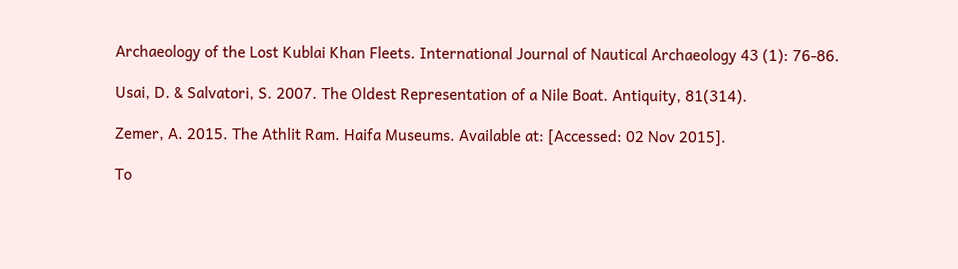Archaeology of the Lost Kublai Khan Fleets. International Journal of Nautical Archaeology 43 (1): 76-86.

Usai, D. & Salvatori, S. 2007. The Oldest Representation of a Nile Boat. Antiquity, 81(314).

Zemer, A. 2015. The Athlit Ram. Haifa Museums. Available at: [Accessed: 02 Nov 2015].

To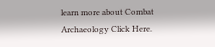learn more about Combat Archaeology Click Here.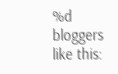%d bloggers like this: